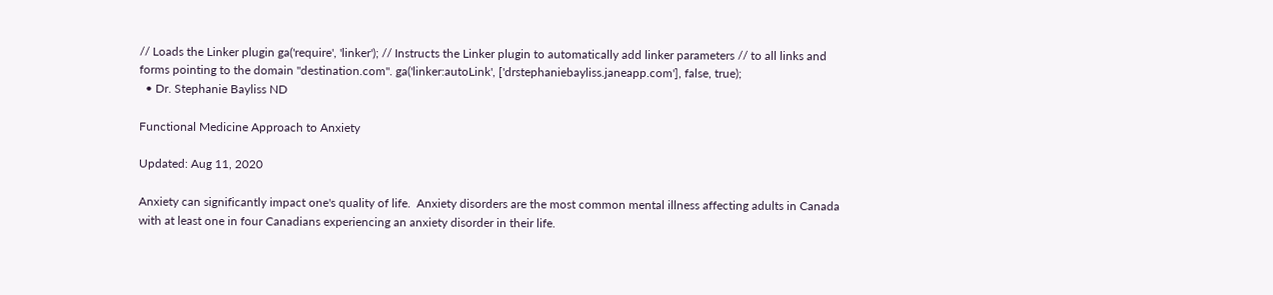// Loads the Linker plugin ga('require', 'linker'); // Instructs the Linker plugin to automatically add linker parameters // to all links and forms pointing to the domain "destination.com". ga('linker:autoLink', ['drstephaniebayliss.janeapp.com'], false, true);
  • Dr. Stephanie Bayliss ND

Functional Medicine Approach to Anxiety

Updated: Aug 11, 2020

Anxiety can significantly impact one's quality of life.  Anxiety disorders are the most common mental illness affecting adults in Canada with at least one in four Canadians experiencing an anxiety disorder in their life.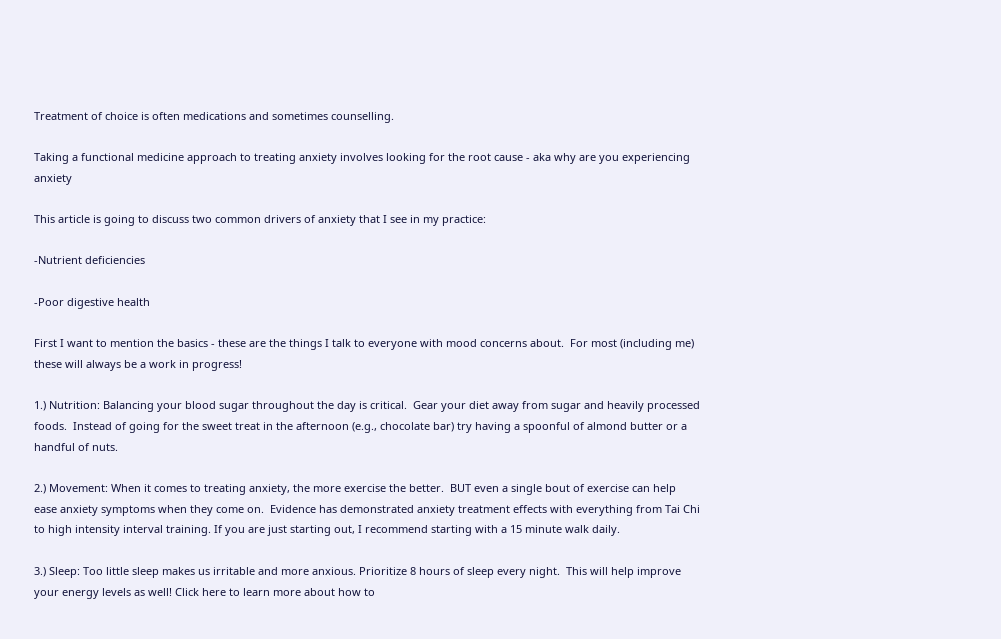Treatment of choice is often medications and sometimes counselling.

Taking a functional medicine approach to treating anxiety involves looking for the root cause - aka why are you experiencing anxiety

This article is going to discuss two common drivers of anxiety that I see in my practice:

-Nutrient deficiencies

-Poor digestive health

First I want to mention the basics - these are the things I talk to everyone with mood concerns about.  For most (including me) these will always be a work in progress!

1.) Nutrition: Balancing your blood sugar throughout the day is critical.  Gear your diet away from sugar and heavily processed foods.  Instead of going for the sweet treat in the afternoon (e.g., chocolate bar) try having a spoonful of almond butter or a handful of nuts.

2.) Movement: When it comes to treating anxiety, the more exercise the better.  BUT even a single bout of exercise can help ease anxiety symptoms when they come on.  Evidence has demonstrated anxiety treatment effects with everything from Tai Chi to high intensity interval training. If you are just starting out, I recommend starting with a 15 minute walk daily.

3.) Sleep: Too little sleep makes us irritable and more anxious. Prioritize 8 hours of sleep every night.  This will help improve your energy levels as well! Click here to learn more about how to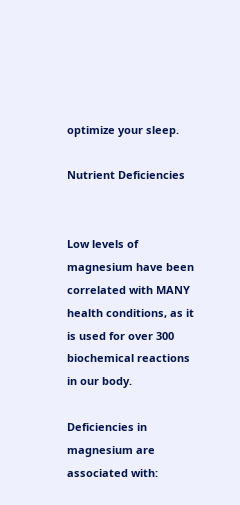optimize your sleep.

Nutrient Deficiencies


Low levels of magnesium have been correlated with MANY health conditions, as it is used for over 300 biochemical reactions in our body.

Deficiencies in magnesium are associated with: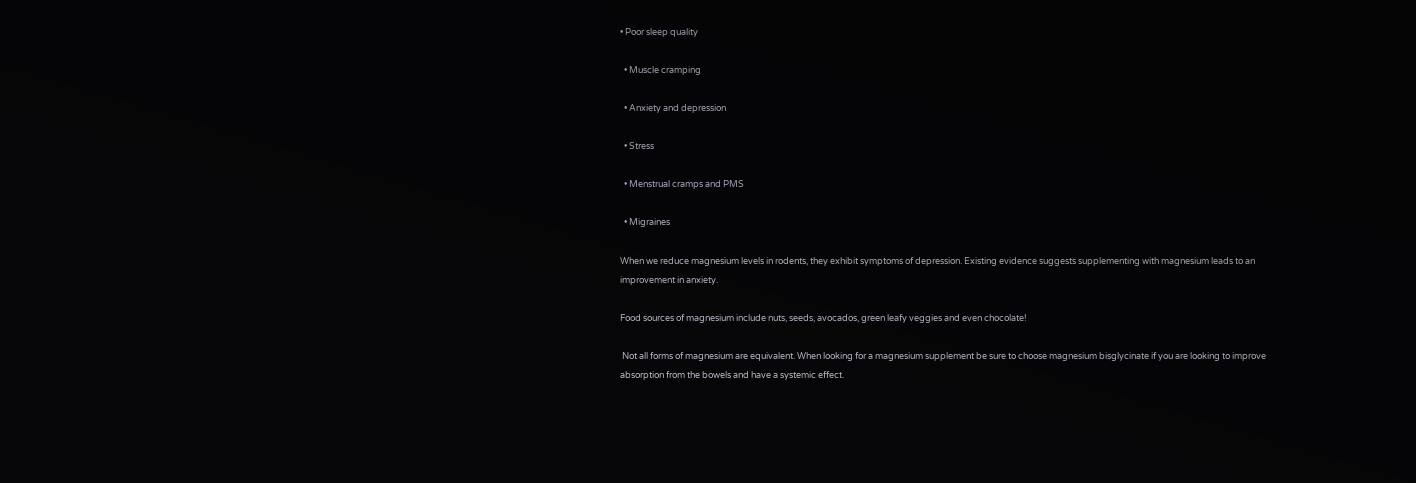• Poor sleep quality

  • Muscle cramping

  • Anxiety and depression

  • Stress

  • Menstrual cramps and PMS

  • Migraines

When we reduce magnesium levels in rodents, they exhibit symptoms of depression. Existing evidence suggests supplementing with magnesium leads to an improvement in anxiety.

Food sources of magnesium include nuts, seeds, avocados, green leafy veggies and even chocolate!

 Not all forms of magnesium are equivalent. When looking for a magnesium supplement be sure to choose magnesium bisglycinate if you are looking to improve absorption from the bowels and have a systemic effect.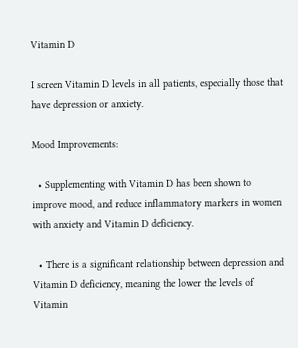Vitamin D

I screen Vitamin D levels in all patients, especially those that have depression or anxiety.

Mood Improvements:

  • Supplementing with Vitamin D has been shown to improve mood, and reduce inflammatory markers in women with anxiety and Vitamin D deficiency.

  • There is a significant relationship between depression and Vitamin D deficiency, meaning the lower the levels of Vitamin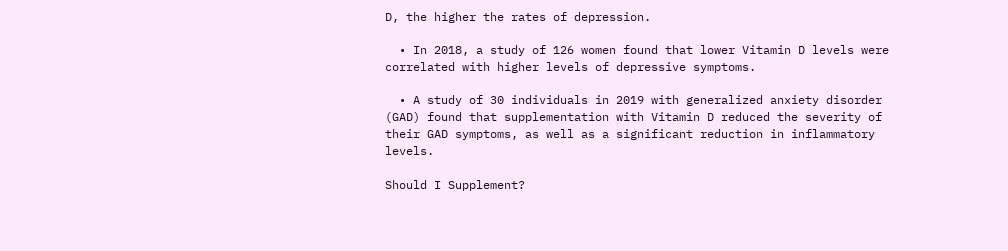D, the higher the rates of depression.

  • In 2018, a study of 126 women found that lower Vitamin D levels were correlated with higher levels of depressive symptoms.

  • A study of 30 individuals in 2019 with generalized anxiety disorder (GAD) found that supplementation with Vitamin D reduced the severity of their GAD symptoms, as well as a significant reduction in inflammatory levels.

Should I Supplement?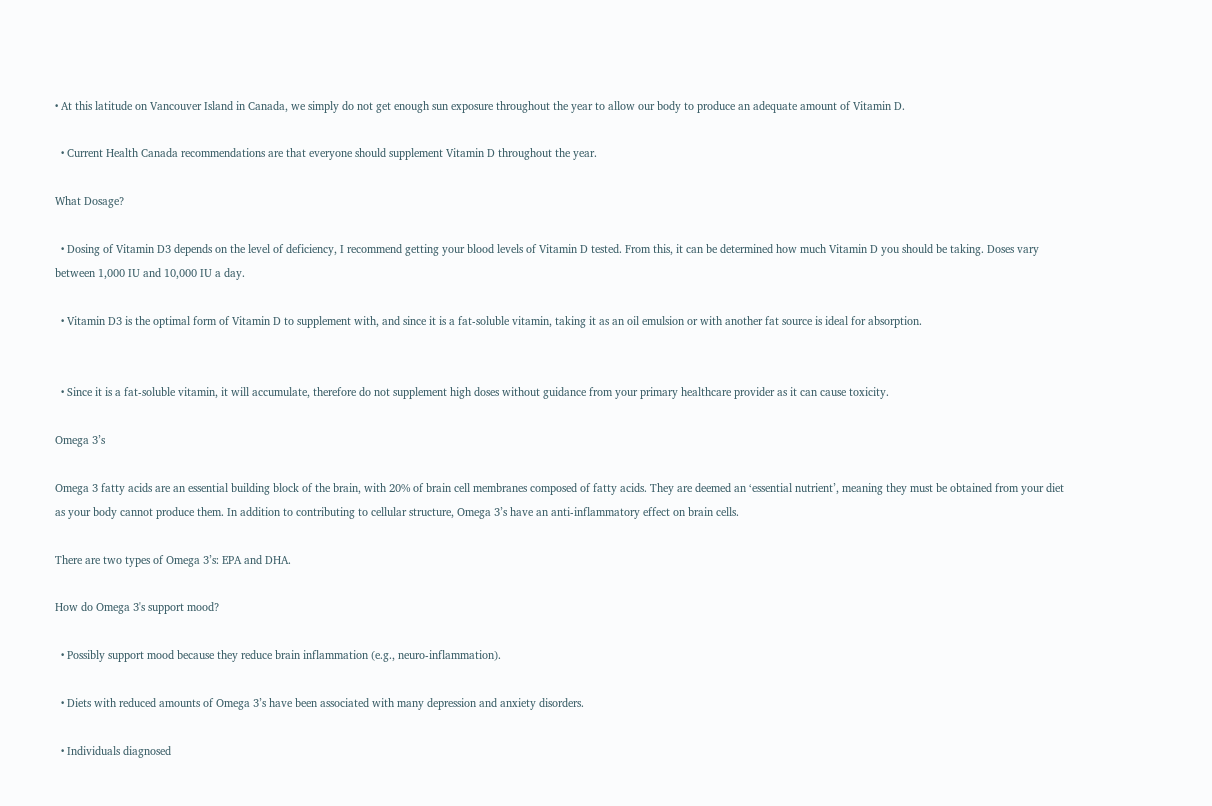• At this latitude on Vancouver Island in Canada, we simply do not get enough sun exposure throughout the year to allow our body to produce an adequate amount of Vitamin D.

  • Current Health Canada recommendations are that everyone should supplement Vitamin D throughout the year.

What Dosage?

  • Dosing of Vitamin D3 depends on the level of deficiency, I recommend getting your blood levels of Vitamin D tested. From this, it can be determined how much Vitamin D you should be taking. Doses vary between 1,000 IU and 10,000 IU a day.

  • Vitamin D3 is the optimal form of Vitamin D to supplement with, and since it is a fat-soluble vitamin, taking it as an oil emulsion or with another fat source is ideal for absorption.


  • Since it is a fat-soluble vitamin, it will accumulate, therefore do not supplement high doses without guidance from your primary healthcare provider as it can cause toxicity.

Omega 3’s

Omega 3 fatty acids are an essential building block of the brain, with 20% of brain cell membranes composed of fatty acids. They are deemed an ‘essential nutrient’, meaning they must be obtained from your diet as your body cannot produce them. In addition to contributing to cellular structure, Omega 3’s have an anti-inflammatory effect on brain cells.

There are two types of Omega 3’s: EPA and DHA.

How do Omega 3's support mood?

  • Possibly support mood because they reduce brain inflammation (e.g., neuro-inflammation).

  • Diets with reduced amounts of Omega 3’s have been associated with many depression and anxiety disorders.

  • Individuals diagnosed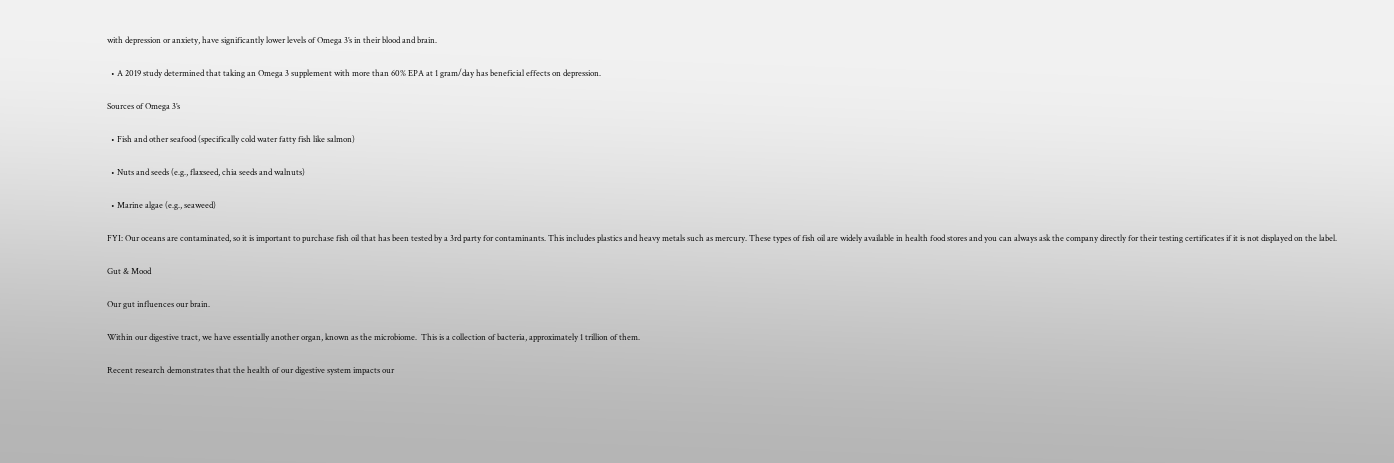with depression or anxiety, have significantly lower levels of Omega 3’s in their blood and brain.

  • A 2019 study determined that taking an Omega 3 supplement with more than 60% EPA at 1 gram/day has beneficial effects on depression.

Sources of Omega 3’s

  • Fish and other seafood (specifically cold water fatty fish like salmon)

  • Nuts and seeds (e.g., flaxseed, chia seeds and walnuts)

  • Marine algae (e.g., seaweed)

FYI: Our oceans are contaminated, so it is important to purchase fish oil that has been tested by a 3rd party for contaminants. This includes plastics and heavy metals such as mercury. These types of fish oil are widely available in health food stores and you can always ask the company directly for their testing certificates if it is not displayed on the label.

Gut & Mood

Our gut influences our brain.

Within our digestive tract, we have essentially another organ, known as the microbiome.  This is a collection of bacteria, approximately 1 trillion of them.

Recent research demonstrates that the health of our digestive system impacts our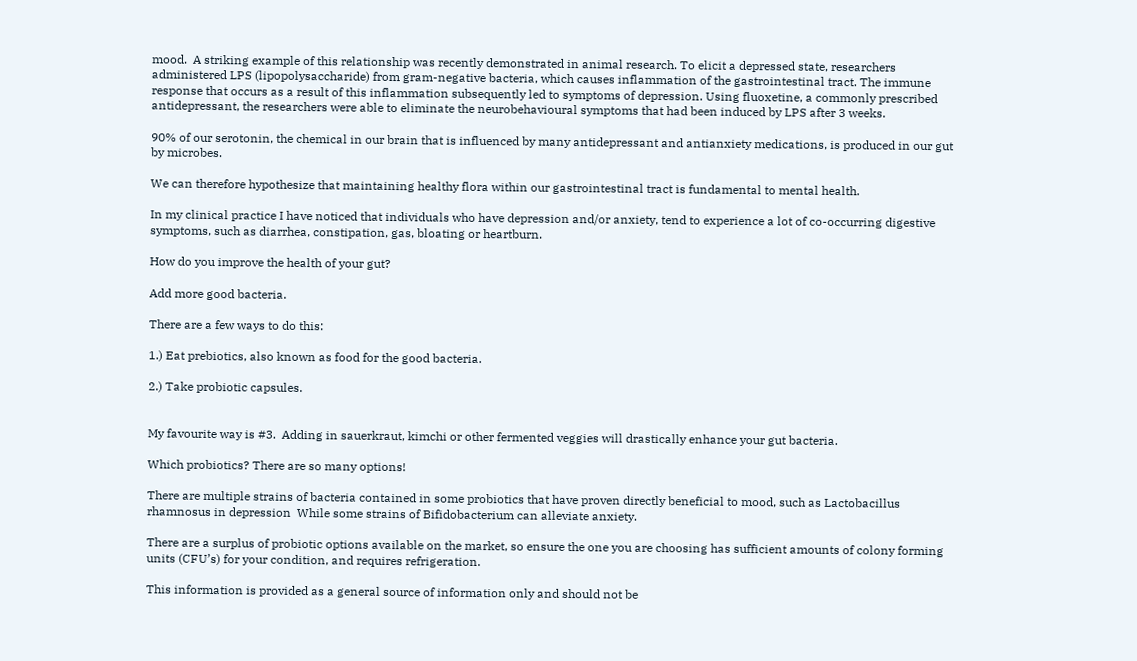mood.  A striking example of this relationship was recently demonstrated in animal research. To elicit a depressed state, researchers administered LPS (lipopolysaccharide) from gram-negative bacteria, which causes inflammation of the gastrointestinal tract. The immune response that occurs as a result of this inflammation subsequently led to symptoms of depression. Using fluoxetine, a commonly prescribed antidepressant, the researchers were able to eliminate the neurobehavioural symptoms that had been induced by LPS after 3 weeks.

90% of our serotonin, the chemical in our brain that is influenced by many antidepressant and antianxiety medications, is produced in our gut by microbes.

We can therefore hypothesize that maintaining healthy flora within our gastrointestinal tract is fundamental to mental health.

In my clinical practice I have noticed that individuals who have depression and/or anxiety, tend to experience a lot of co-occurring digestive symptoms, such as diarrhea, constipation, gas, bloating or heartburn.

How do you improve the health of your gut?

Add more good bacteria.

There are a few ways to do this:

1.) Eat prebiotics, also known as food for the good bacteria.

2.) Take probiotic capsules.


My favourite way is #3.  Adding in sauerkraut, kimchi or other fermented veggies will drastically enhance your gut bacteria.

Which probiotics? There are so many options!

There are multiple strains of bacteria contained in some probiotics that have proven directly beneficial to mood, such as Lactobacillus rhamnosus in depression  While some strains of Bifidobacterium can alleviate anxiety.

There are a surplus of probiotic options available on the market, so ensure the one you are choosing has sufficient amounts of colony forming units (CFU’s) for your condition, and requires refrigeration.

This information is provided as a general source of information only and should not be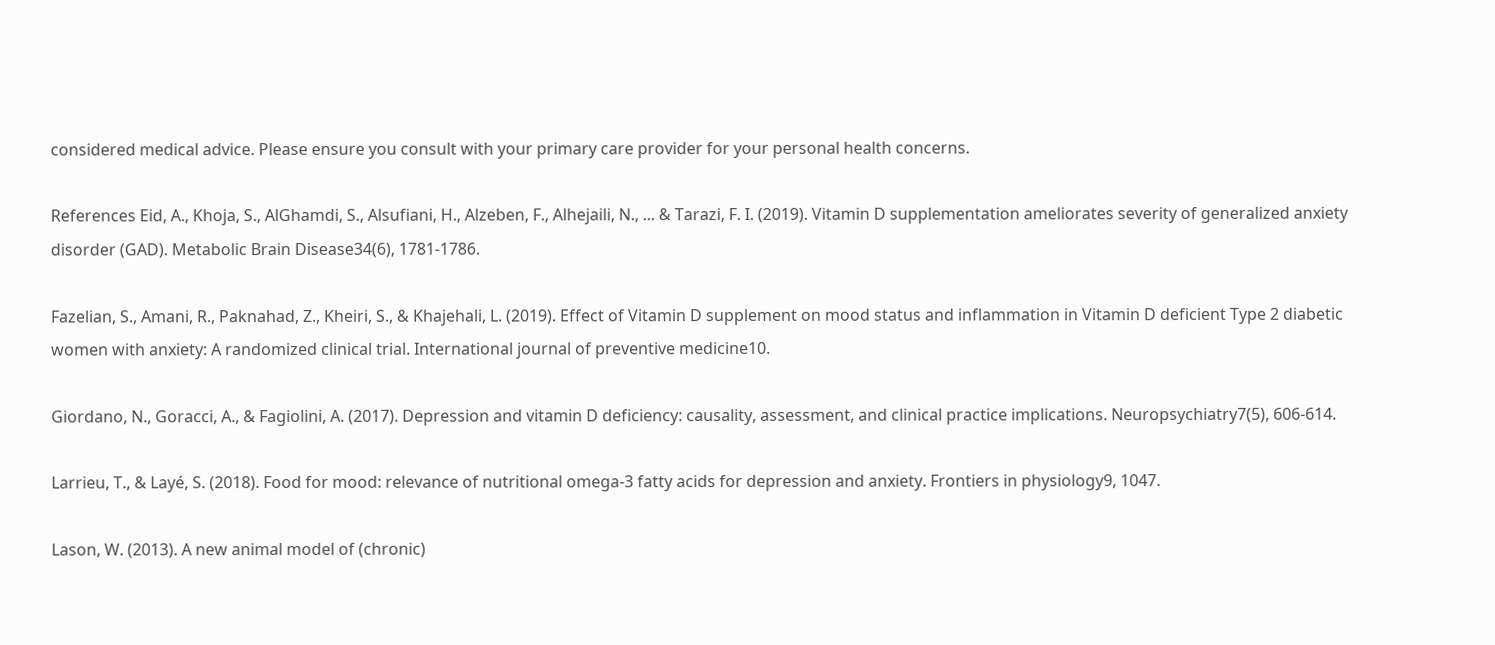considered medical advice. Please ensure you consult with your primary care provider for your personal health concerns.

References Eid, A., Khoja, S., AlGhamdi, S., Alsufiani, H., Alzeben, F., Alhejaili, N., ... & Tarazi, F. I. (2019). Vitamin D supplementation ameliorates severity of generalized anxiety disorder (GAD). Metabolic Brain Disease34(6), 1781-1786.

Fazelian, S., Amani, R., Paknahad, Z., Kheiri, S., & Khajehali, L. (2019). Effect of Vitamin D supplement on mood status and inflammation in Vitamin D deficient Type 2 diabetic women with anxiety: A randomized clinical trial. International journal of preventive medicine10.

Giordano, N., Goracci, A., & Fagiolini, A. (2017). Depression and vitamin D deficiency: causality, assessment, and clinical practice implications. Neuropsychiatry7(5), 606-614.

Larrieu, T., & Layé, S. (2018). Food for mood: relevance of nutritional omega-3 fatty acids for depression and anxiety. Frontiers in physiology9, 1047.

Lason, W. (2013). A new animal model of (chronic)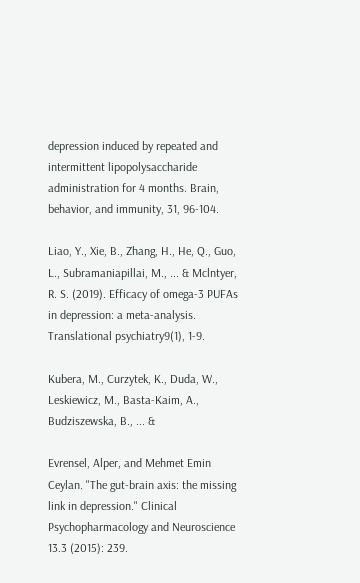depression induced by repeated and intermittent lipopolysaccharide administration for 4 months. Brain, behavior, and immunity, 31, 96-104.

Liao, Y., Xie, B., Zhang, H., He, Q., Guo, L., Subramaniapillai, M., ... & Mclntyer, R. S. (2019). Efficacy of omega-3 PUFAs in depression: a meta-analysis. Translational psychiatry9(1), 1-9.

Kubera, M., Curzytek, K., Duda, W., Leskiewicz, M., Basta-Kaim, A., Budziszewska, B., ... &

Evrensel, Alper, and Mehmet Emin Ceylan. "The gut-brain axis: the missing link in depression." Clinical Psychopharmacology and Neuroscience 13.3 (2015): 239.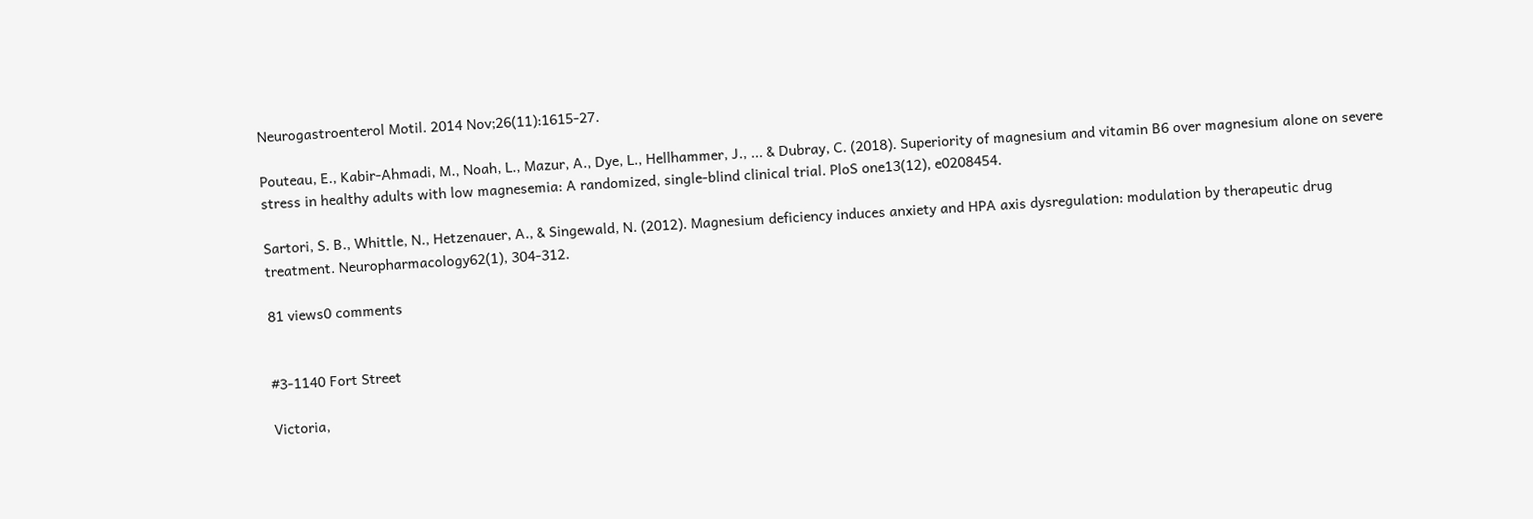Neurogastroenterol Motil. 2014 Nov;26(11):1615-27.

Pouteau, E., Kabir-Ahmadi, M., Noah, L., Mazur, A., Dye, L., Hellhammer, J., ... & Dubray, C. (2018). Superiority of magnesium and vitamin B6 over magnesium alone on severe stress in healthy adults with low magnesemia: A randomized, single-blind clinical trial. PloS one13(12), e0208454.

Sartori, S. B., Whittle, N., Hetzenauer, A., & Singewald, N. (2012). Magnesium deficiency induces anxiety and HPA axis dysregulation: modulation by therapeutic drug treatment. Neuropharmacology62(1), 304-312.

81 views0 comments


#3-1140 Fort Street

Victoria,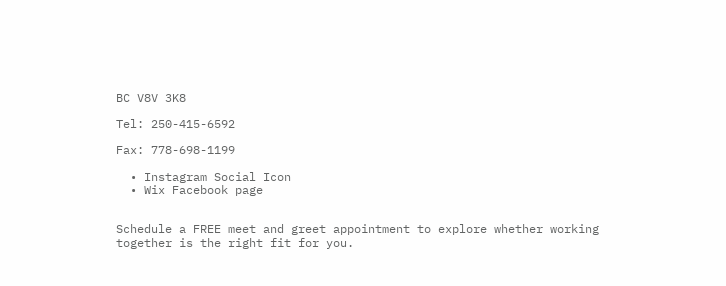BC V8V 3K8

Tel: 250-415-6592

Fax: 778-698-1199

  • Instagram Social Icon
  • Wix Facebook page


Schedule a FREE meet and greet appointment to explore whether working together is the right fit for you.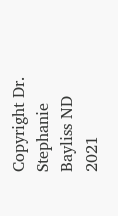Copyright Dr. Stephanie Bayliss ND 2021